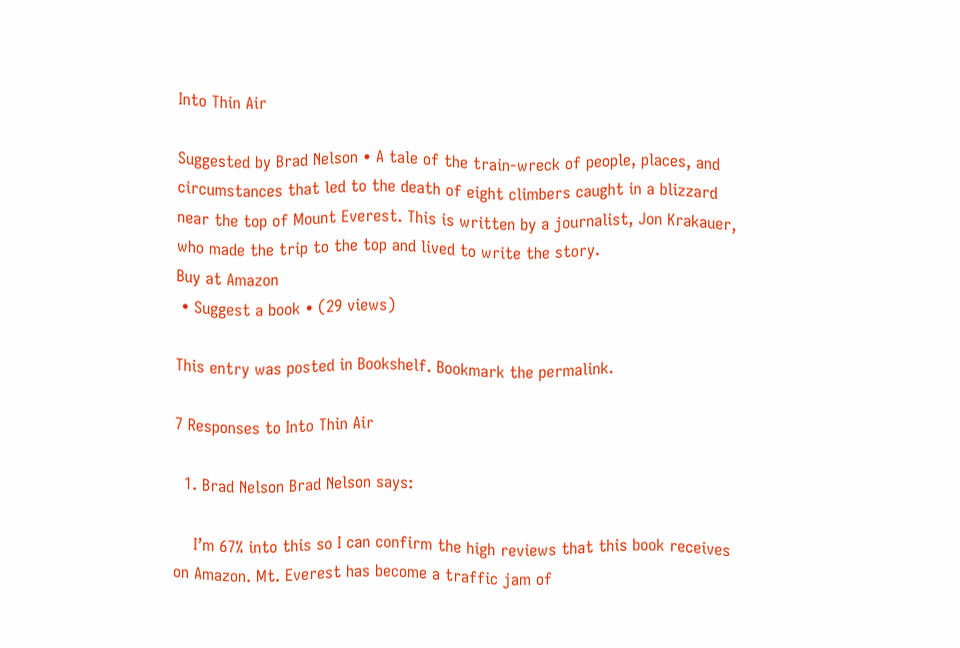Into Thin Air

Suggested by Brad Nelson • A tale of the train-wreck of people, places, and circumstances that led to the death of eight climbers caught in a blizzard near the top of Mount Everest. This is written by a journalist, Jon Krakauer, who made the trip to the top and lived to write the story.
Buy at Amazon
 • Suggest a book • (29 views)

This entry was posted in Bookshelf. Bookmark the permalink.

7 Responses to Into Thin Air

  1. Brad Nelson Brad Nelson says:

    I’m 67% into this so I can confirm the high reviews that this book receives on Amazon. Mt. Everest has become a traffic jam of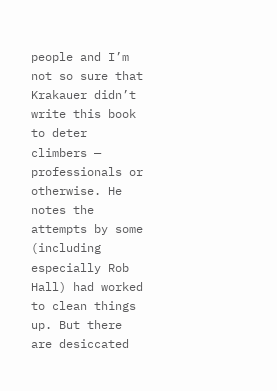people and I’m not so sure that Krakauer didn’t write this book to deter climbers — professionals or otherwise. He notes the attempts by some (including especially Rob Hall) had worked to clean things up. But there are desiccated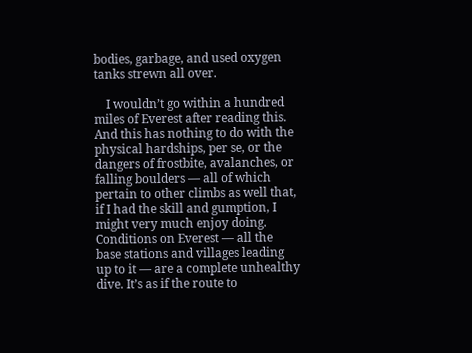bodies, garbage, and used oxygen tanks strewn all over.

    I wouldn’t go within a hundred miles of Everest after reading this. And this has nothing to do with the physical hardships, per se, or the dangers of frostbite, avalanches, or falling boulders — all of which pertain to other climbs as well that, if I had the skill and gumption, I might very much enjoy doing. Conditions on Everest — all the base stations and villages leading up to it — are a complete unhealthy dive. It’s as if the route to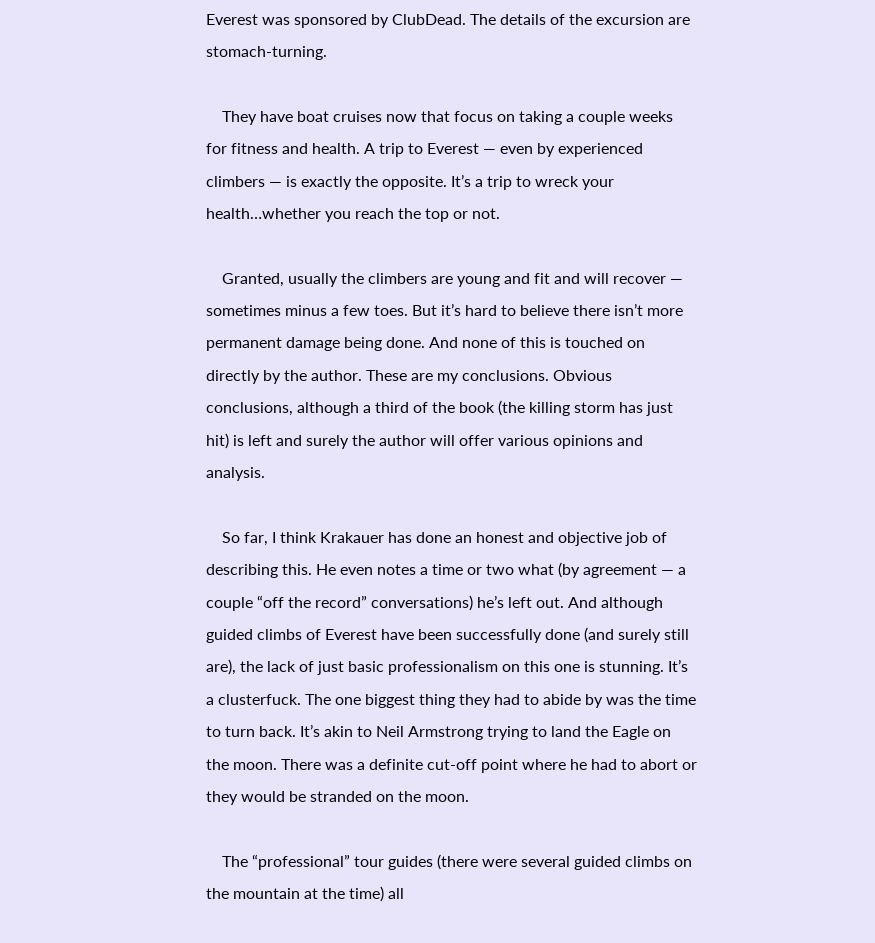Everest was sponsored by ClubDead. The details of the excursion are stomach-turning.

    They have boat cruises now that focus on taking a couple weeks for fitness and health. A trip to Everest — even by experienced climbers — is exactly the opposite. It’s a trip to wreck your health…whether you reach the top or not.

    Granted, usually the climbers are young and fit and will recover — sometimes minus a few toes. But it’s hard to believe there isn’t more permanent damage being done. And none of this is touched on directly by the author. These are my conclusions. Obvious conclusions, although a third of the book (the killing storm has just hit) is left and surely the author will offer various opinions and analysis.

    So far, I think Krakauer has done an honest and objective job of describing this. He even notes a time or two what (by agreement — a couple “off the record” conversations) he’s left out. And although guided climbs of Everest have been successfully done (and surely still are), the lack of just basic professionalism on this one is stunning. It’s a clusterfuck. The one biggest thing they had to abide by was the time to turn back. It’s akin to Neil Armstrong trying to land the Eagle on the moon. There was a definite cut-off point where he had to abort or they would be stranded on the moon.

    The “professional” tour guides (there were several guided climbs on the mountain at the time) all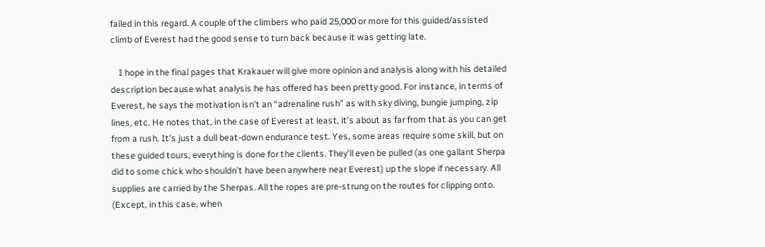failed in this regard. A couple of the climbers who paid 25,000 or more for this guided/assisted climb of Everest had the good sense to turn back because it was getting late.

    I hope in the final pages that Krakauer will give more opinion and analysis along with his detailed description because what analysis he has offered has been pretty good. For instance, in terms of Everest, he says the motivation isn’t an “adrenaline rush” as with sky diving, bungie jumping, zip lines, etc. He notes that, in the case of Everest at least, it’s about as far from that as you can get from a rush. It’s just a dull beat-down endurance test. Yes, some areas require some skill, but on these guided tours, everything is done for the clients. They’ll even be pulled (as one gallant Sherpa did to some chick who shouldn’t have been anywhere near Everest) up the slope if necessary. All supplies are carried by the Sherpas. All the ropes are pre-strung on the routes for clipping onto. (Except, in this case, when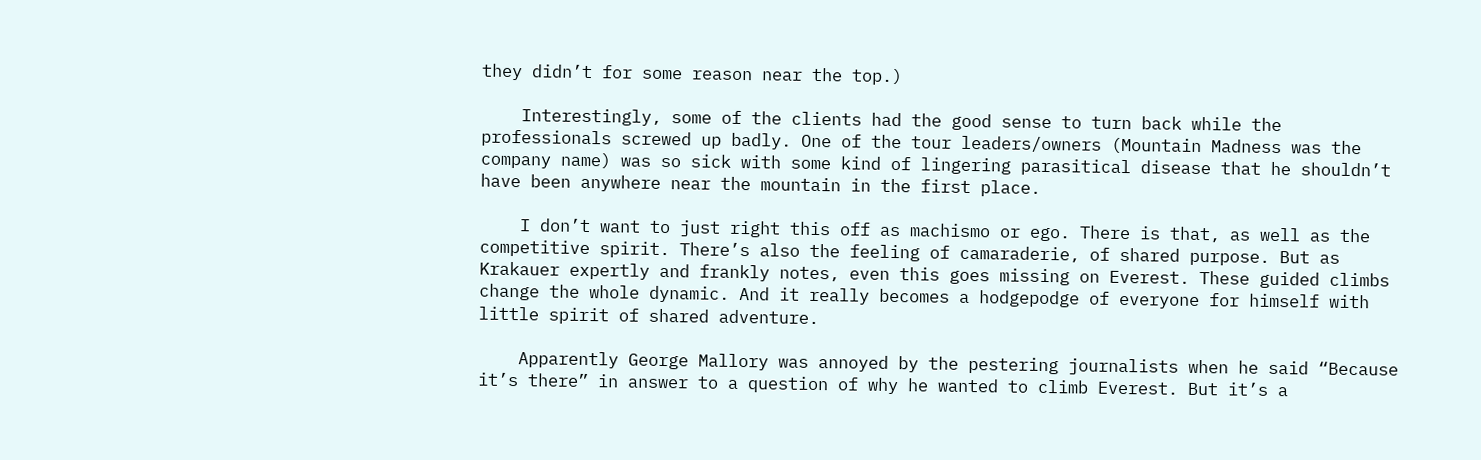they didn’t for some reason near the top.)

    Interestingly, some of the clients had the good sense to turn back while the professionals screwed up badly. One of the tour leaders/owners (Mountain Madness was the company name) was so sick with some kind of lingering parasitical disease that he shouldn’t have been anywhere near the mountain in the first place.

    I don’t want to just right this off as machismo or ego. There is that, as well as the competitive spirit. There’s also the feeling of camaraderie, of shared purpose. But as Krakauer expertly and frankly notes, even this goes missing on Everest. These guided climbs change the whole dynamic. And it really becomes a hodgepodge of everyone for himself with little spirit of shared adventure.

    Apparently George Mallory was annoyed by the pestering journalists when he said “Because it’s there” in answer to a question of why he wanted to climb Everest. But it’s a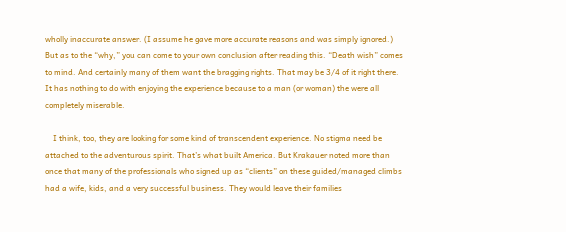wholly inaccurate answer. (I assume he gave more accurate reasons and was simply ignored.) But as to the “why,” you can come to your own conclusion after reading this. “Death wish” comes to mind. And certainly many of them want the bragging rights. That may be 3/4 of it right there. It has nothing to do with enjoying the experience because to a man (or woman) the were all completely miserable.

    I think, too, they are looking for some kind of transcendent experience. No stigma need be attached to the adventurous spirit. That’s what built America. But Krakauer noted more than once that many of the professionals who signed up as “clients” on these guided/managed climbs had a wife, kids, and a very successful business. They would leave their families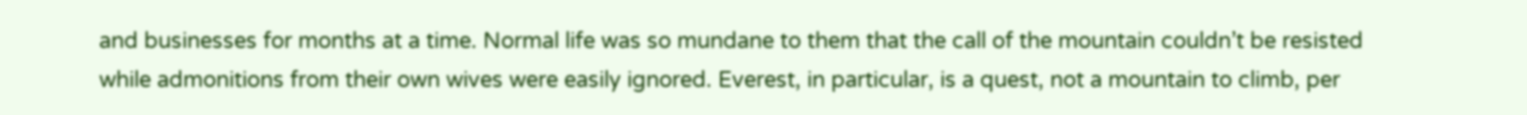and businesses for months at a time. Normal life was so mundane to them that the call of the mountain couldn’t be resisted while admonitions from their own wives were easily ignored. Everest, in particular, is a quest, not a mountain to climb, per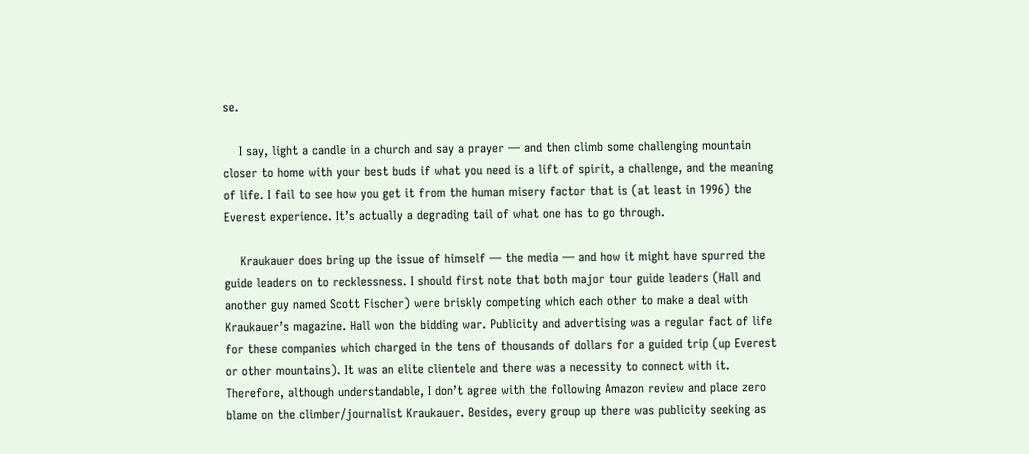se.

    I say, light a candle in a church and say a prayer — and then climb some challenging mountain closer to home with your best buds if what you need is a lift of spirit, a challenge, and the meaning of life. I fail to see how you get it from the human misery factor that is (at least in 1996) the Everest experience. It’s actually a degrading tail of what one has to go through.

    Kraukauer does bring up the issue of himself — the media — and how it might have spurred the guide leaders on to recklessness. I should first note that both major tour guide leaders (Hall and another guy named Scott Fischer) were briskly competing which each other to make a deal with Kraukauer’s magazine. Hall won the bidding war. Publicity and advertising was a regular fact of life for these companies which charged in the tens of thousands of dollars for a guided trip (up Everest or other mountains). It was an elite clientele and there was a necessity to connect with it. Therefore, although understandable, I don’t agree with the following Amazon review and place zero blame on the climber/journalist Kraukauer. Besides, every group up there was publicity seeking as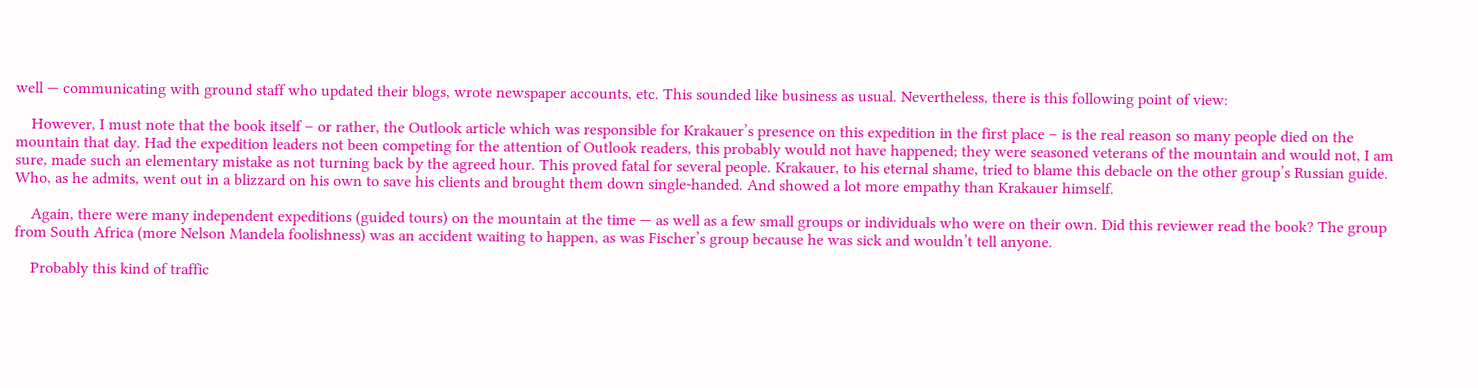well — communicating with ground staff who updated their blogs, wrote newspaper accounts, etc. This sounded like business as usual. Nevertheless, there is this following point of view:

    However, I must note that the book itself – or rather, the Outlook article which was responsible for Krakauer’s presence on this expedition in the first place – is the real reason so many people died on the mountain that day. Had the expedition leaders not been competing for the attention of Outlook readers, this probably would not have happened; they were seasoned veterans of the mountain and would not, I am sure, made such an elementary mistake as not turning back by the agreed hour. This proved fatal for several people. Krakauer, to his eternal shame, tried to blame this debacle on the other group’s Russian guide. Who, as he admits, went out in a blizzard on his own to save his clients and brought them down single-handed. And showed a lot more empathy than Krakauer himself.

    Again, there were many independent expeditions (guided tours) on the mountain at the time — as well as a few small groups or individuals who were on their own. Did this reviewer read the book? The group from South Africa (more Nelson Mandela foolishness) was an accident waiting to happen, as was Fischer’s group because he was sick and wouldn’t tell anyone.

    Probably this kind of traffic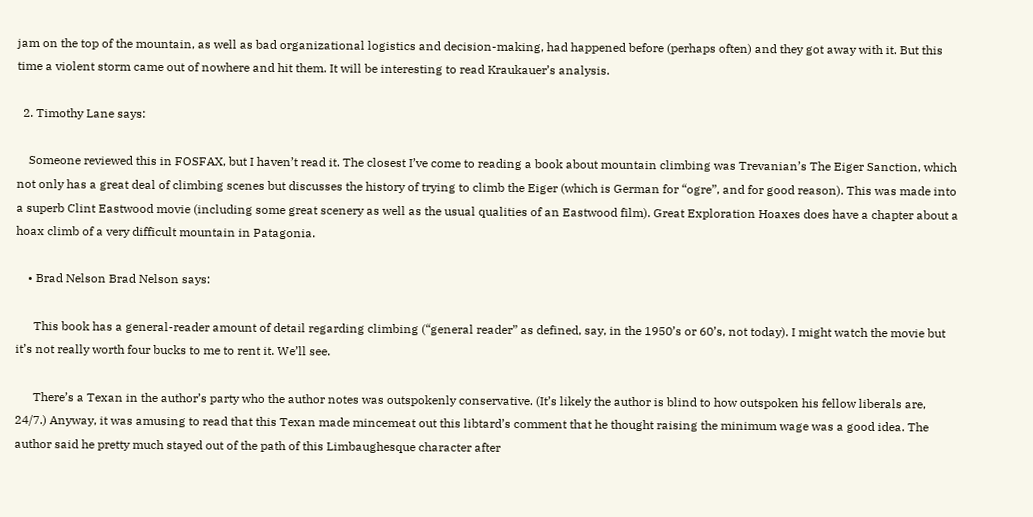jam on the top of the mountain, as well as bad organizational logistics and decision-making, had happened before (perhaps often) and they got away with it. But this time a violent storm came out of nowhere and hit them. It will be interesting to read Kraukauer’s analysis.

  2. Timothy Lane says:

    Someone reviewed this in FOSFAX, but I haven’t read it. The closest I’ve come to reading a book about mountain climbing was Trevanian’s The Eiger Sanction, which not only has a great deal of climbing scenes but discusses the history of trying to climb the Eiger (which is German for “ogre”, and for good reason). This was made into a superb Clint Eastwood movie (including some great scenery as well as the usual qualities of an Eastwood film). Great Exploration Hoaxes does have a chapter about a hoax climb of a very difficult mountain in Patagonia.

    • Brad Nelson Brad Nelson says:

      This book has a general-reader amount of detail regarding climbing (“general reader” as defined, say, in the 1950’s or 60’s, not today). I might watch the movie but it’s not really worth four bucks to me to rent it. We’ll see.

      There’s a Texan in the author’s party who the author notes was outspokenly conservative. (It’s likely the author is blind to how outspoken his fellow liberals are, 24/7.) Anyway, it was amusing to read that this Texan made mincemeat out this libtard’s comment that he thought raising the minimum wage was a good idea. The author said he pretty much stayed out of the path of this Limbaughesque character after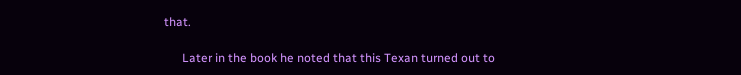that.

      Later in the book he noted that this Texan turned out to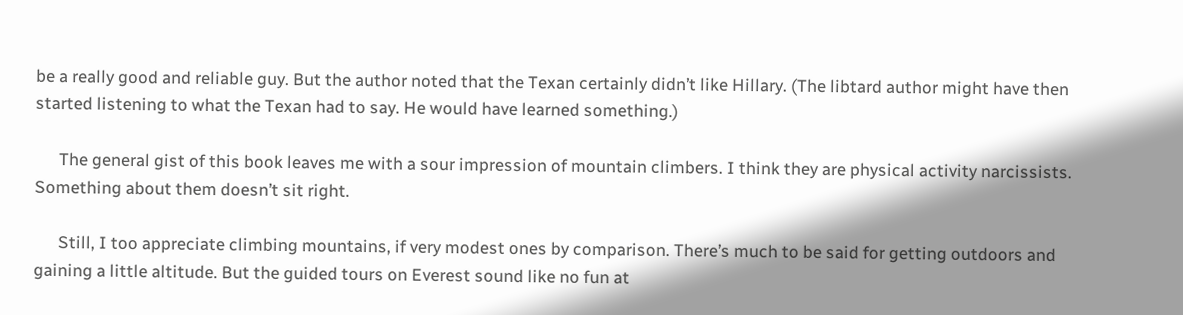be a really good and reliable guy. But the author noted that the Texan certainly didn’t like Hillary. (The libtard author might have then started listening to what the Texan had to say. He would have learned something.)

      The general gist of this book leaves me with a sour impression of mountain climbers. I think they are physical activity narcissists. Something about them doesn’t sit right.

      Still, I too appreciate climbing mountains, if very modest ones by comparison. There’s much to be said for getting outdoors and gaining a little altitude. But the guided tours on Everest sound like no fun at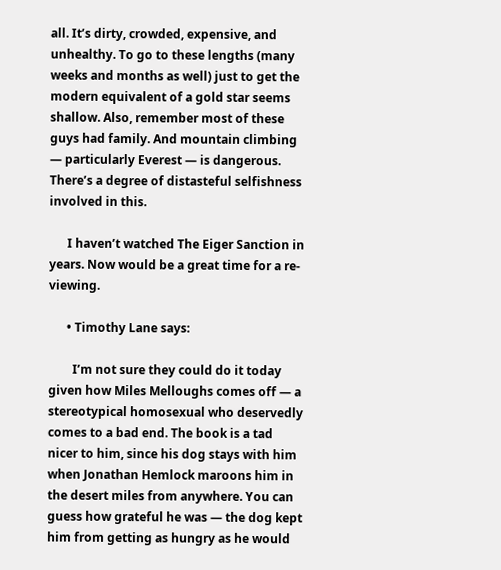all. It’s dirty, crowded, expensive, and unhealthy. To go to these lengths (many weeks and months as well) just to get the modern equivalent of a gold star seems shallow. Also, remember most of these guys had family. And mountain climbing — particularly Everest — is dangerous. There’s a degree of distasteful selfishness involved in this.

      I haven’t watched The Eiger Sanction in years. Now would be a great time for a re-viewing.

      • Timothy Lane says:

        I’m not sure they could do it today given how Miles Melloughs comes off — a stereotypical homosexual who deservedly comes to a bad end. The book is a tad nicer to him, since his dog stays with him when Jonathan Hemlock maroons him in the desert miles from anywhere. You can guess how grateful he was — the dog kept him from getting as hungry as he would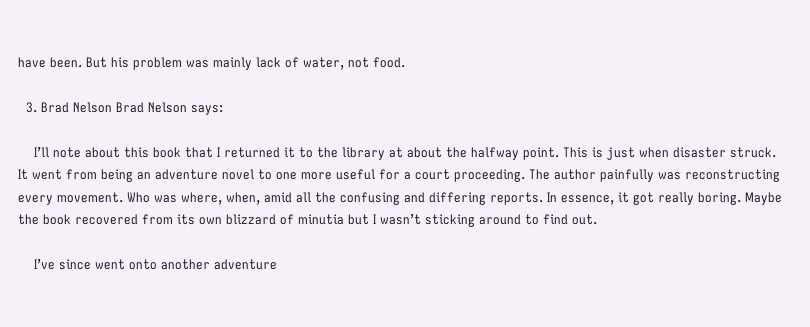have been. But his problem was mainly lack of water, not food.

  3. Brad Nelson Brad Nelson says:

    I’ll note about this book that I returned it to the library at about the halfway point. This is just when disaster struck. It went from being an adventure novel to one more useful for a court proceeding. The author painfully was reconstructing every movement. Who was where, when, amid all the confusing and differing reports. In essence, it got really boring. Maybe the book recovered from its own blizzard of minutia but I wasn’t sticking around to find out.

    I’ve since went onto another adventure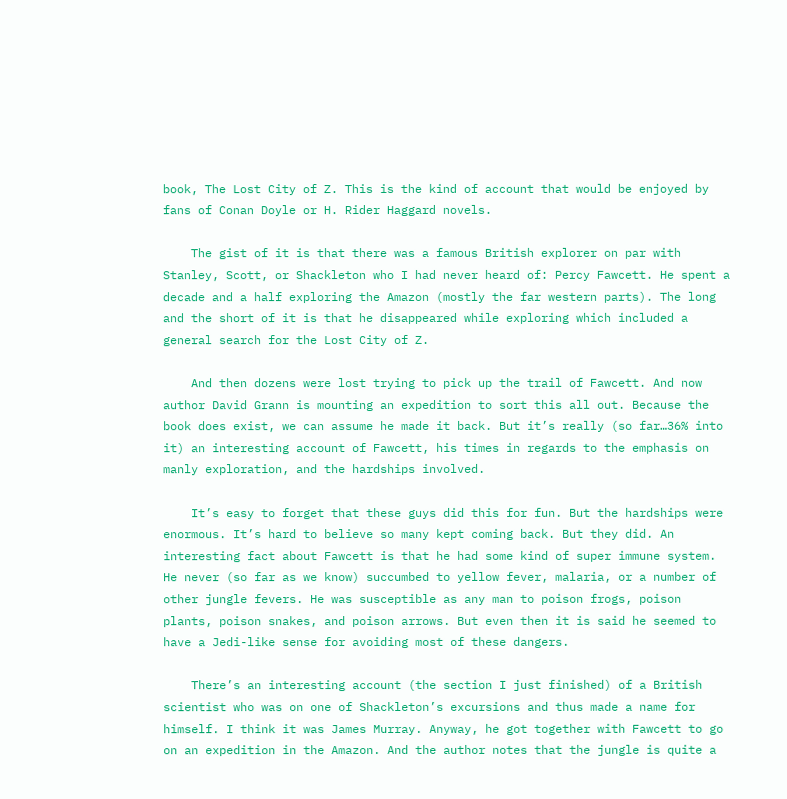book, The Lost City of Z. This is the kind of account that would be enjoyed by fans of Conan Doyle or H. Rider Haggard novels.

    The gist of it is that there was a famous British explorer on par with Stanley, Scott, or Shackleton who I had never heard of: Percy Fawcett. He spent a decade and a half exploring the Amazon (mostly the far western parts). The long and the short of it is that he disappeared while exploring which included a general search for the Lost City of Z.

    And then dozens were lost trying to pick up the trail of Fawcett. And now author David Grann is mounting an expedition to sort this all out. Because the book does exist, we can assume he made it back. But it’s really (so far…36% into it) an interesting account of Fawcett, his times in regards to the emphasis on manly exploration, and the hardships involved.

    It’s easy to forget that these guys did this for fun. But the hardships were enormous. It’s hard to believe so many kept coming back. But they did. An interesting fact about Fawcett is that he had some kind of super immune system. He never (so far as we know) succumbed to yellow fever, malaria, or a number of other jungle fevers. He was susceptible as any man to poison frogs, poison plants, poison snakes, and poison arrows. But even then it is said he seemed to have a Jedi-like sense for avoiding most of these dangers.

    There’s an interesting account (the section I just finished) of a British scientist who was on one of Shackleton’s excursions and thus made a name for himself. I think it was James Murray. Anyway, he got together with Fawcett to go on an expedition in the Amazon. And the author notes that the jungle is quite a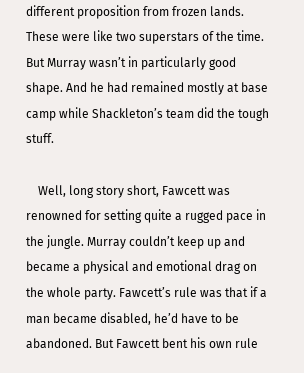different proposition from frozen lands. These were like two superstars of the time. But Murray wasn’t in particularly good shape. And he had remained mostly at base camp while Shackleton’s team did the tough stuff.

    Well, long story short, Fawcett was renowned for setting quite a rugged pace in the jungle. Murray couldn’t keep up and became a physical and emotional drag on the whole party. Fawcett’s rule was that if a man became disabled, he’d have to be abandoned. But Fawcett bent his own rule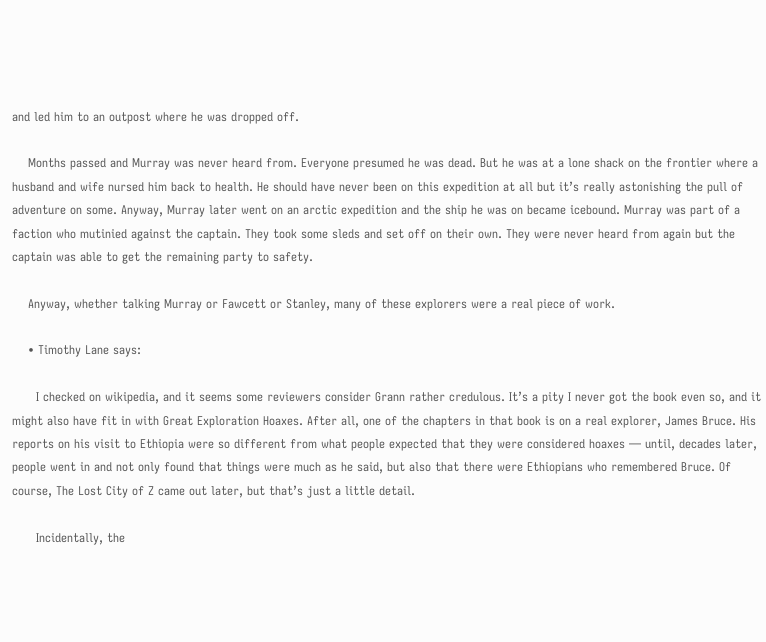and led him to an outpost where he was dropped off.

    Months passed and Murray was never heard from. Everyone presumed he was dead. But he was at a lone shack on the frontier where a husband and wife nursed him back to health. He should have never been on this expedition at all but it’s really astonishing the pull of adventure on some. Anyway, Murray later went on an arctic expedition and the ship he was on became icebound. Murray was part of a faction who mutinied against the captain. They took some sleds and set off on their own. They were never heard from again but the captain was able to get the remaining party to safety.

    Anyway, whether talking Murray or Fawcett or Stanley, many of these explorers were a real piece of work.

    • Timothy Lane says:

      I checked on wikipedia, and it seems some reviewers consider Grann rather credulous. It’s a pity I never got the book even so, and it might also have fit in with Great Exploration Hoaxes. After all, one of the chapters in that book is on a real explorer, James Bruce. His reports on his visit to Ethiopia were so different from what people expected that they were considered hoaxes — until, decades later, people went in and not only found that things were much as he said, but also that there were Ethiopians who remembered Bruce. Of course, The Lost City of Z came out later, but that’s just a little detail.

      Incidentally, the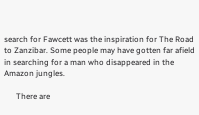search for Fawcett was the inspiration for The Road to Zanzibar. Some people may have gotten far afield in searching for a man who disappeared in the Amazon jungles.

      There are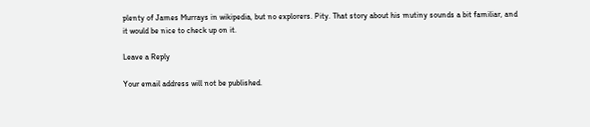plenty of James Murrays in wikipedia, but no explorers. Pity. That story about his mutiny sounds a bit familiar, and it would be nice to check up on it.

Leave a Reply

Your email address will not be published.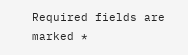Required fields are marked *